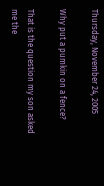Thursday, November 24, 2005

Why put a pumkin on a fence?

That is the question my son asked me the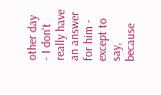other day - I don't really have an answer for him - except to say, because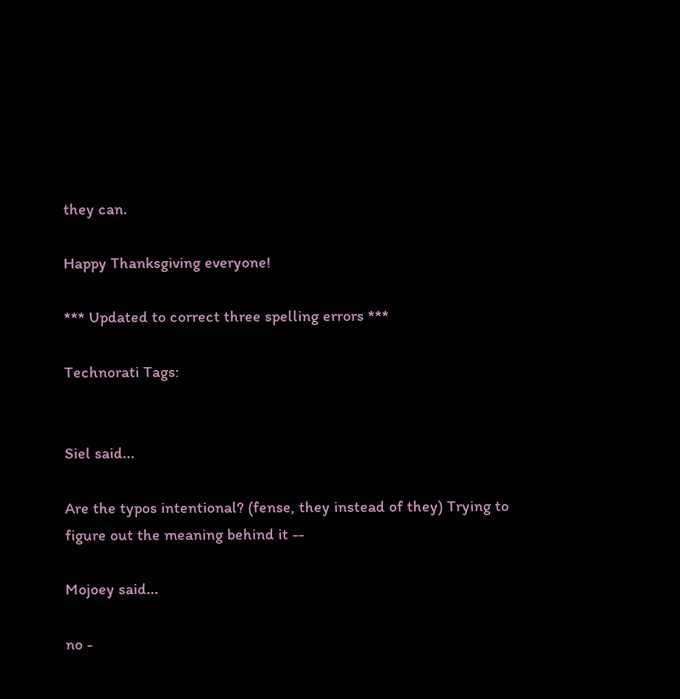they can.

Happy Thanksgiving everyone!

*** Updated to correct three spelling errors ***

Technorati Tags:


Siel said...

Are the typos intentional? (fense, they instead of they) Trying to figure out the meaning behind it --

Mojoey said...

no -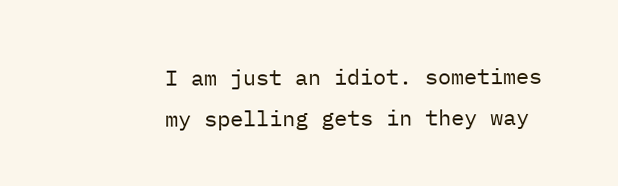I am just an idiot. sometimes my spelling gets in they way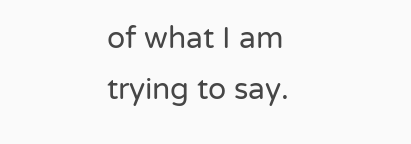of what I am trying to say.